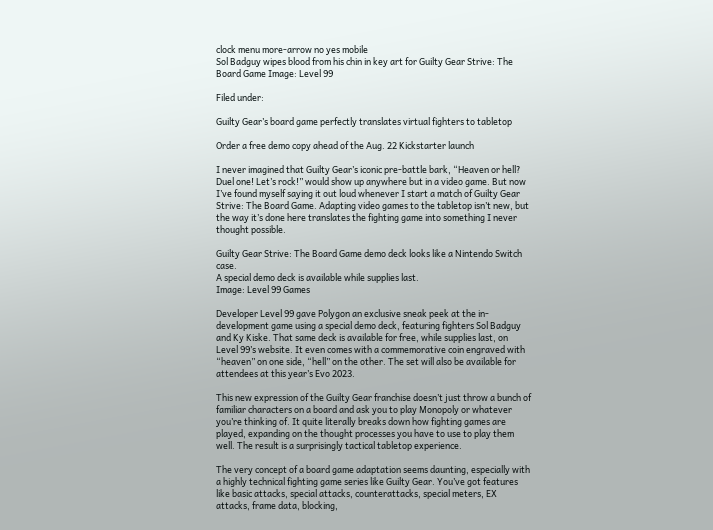clock menu more-arrow no yes mobile
Sol Badguy wipes blood from his chin in key art for Guilty Gear Strive: The Board Game Image: Level 99

Filed under:

Guilty Gear’s board game perfectly translates virtual fighters to tabletop

Order a free demo copy ahead of the Aug. 22 Kickstarter launch

I never imagined that Guilty Gear’s iconic pre-battle bark, “Heaven or hell? Duel one! Let’s rock!” would show up anywhere but in a video game. But now I’ve found myself saying it out loud whenever I start a match of Guilty Gear Strive: The Board Game. Adapting video games to the tabletop isn’t new, but the way it’s done here translates the fighting game into something I never thought possible.

Guilty Gear Strive: The Board Game demo deck looks like a Nintendo Switch case.
A special demo deck is available while supplies last.
Image: Level 99 Games

Developer Level 99 gave Polygon an exclusive sneak peek at the in-development game using a special demo deck, featuring fighters Sol Badguy and Ky Kiske. That same deck is available for free, while supplies last, on Level 99’s website. It even comes with a commemorative coin engraved with “heaven” on one side, “hell” on the other. The set will also be available for attendees at this year’s Evo 2023.

This new expression of the Guilty Gear franchise doesn’t just throw a bunch of familiar characters on a board and ask you to play Monopoly or whatever you’re thinking of. It quite literally breaks down how fighting games are played, expanding on the thought processes you have to use to play them well. The result is a surprisingly tactical tabletop experience.

The very concept of a board game adaptation seems daunting, especially with a highly technical fighting game series like Guilty Gear. You’ve got features like basic attacks, special attacks, counterattacks, special meters, EX attacks, frame data, blocking,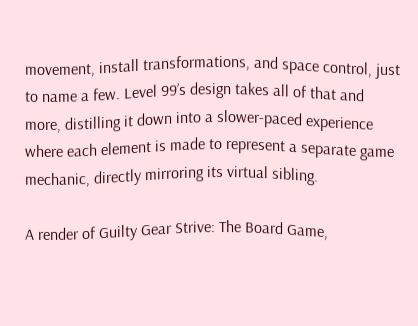movement, install transformations, and space control, just to name a few. Level 99’s design takes all of that and more, distilling it down into a slower-paced experience where each element is made to represent a separate game mechanic, directly mirroring its virtual sibling.

A render of Guilty Gear Strive: The Board Game,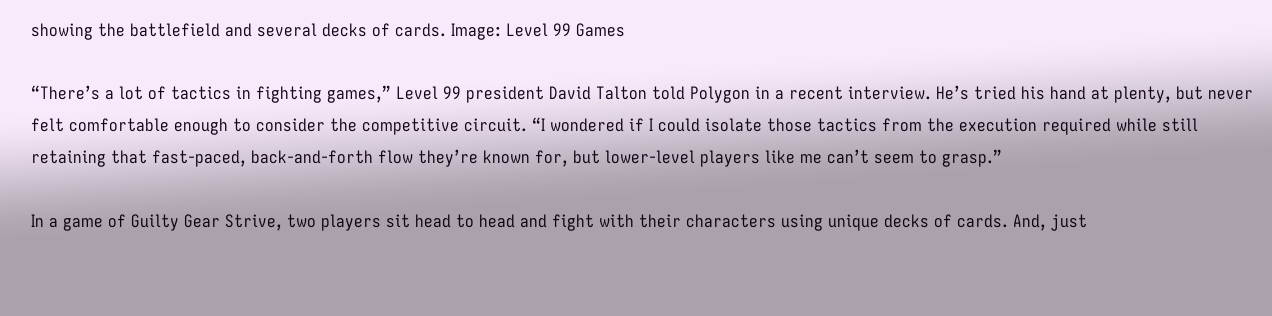showing the battlefield and several decks of cards. Image: Level 99 Games

“There’s a lot of tactics in fighting games,” Level 99 president David Talton told Polygon in a recent interview. He’s tried his hand at plenty, but never felt comfortable enough to consider the competitive circuit. “I wondered if I could isolate those tactics from the execution required while still retaining that fast-paced, back-and-forth flow they’re known for, but lower-level players like me can’t seem to grasp.”

In a game of Guilty Gear Strive, two players sit head to head and fight with their characters using unique decks of cards. And, just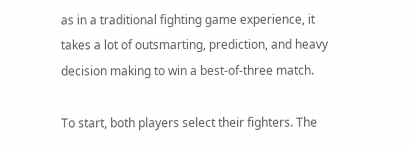as in a traditional fighting game experience, it takes a lot of outsmarting, prediction, and heavy decision making to win a best-of-three match.

To start, both players select their fighters. The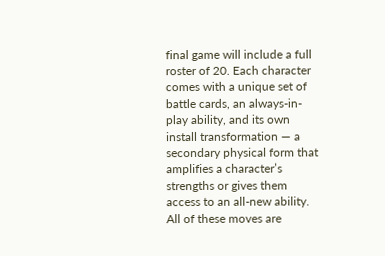final game will include a full roster of 20. Each character comes with a unique set of battle cards, an always-in-play ability, and its own install transformation — a secondary physical form that amplifies a character’s strengths or gives them access to an all-new ability. All of these moves are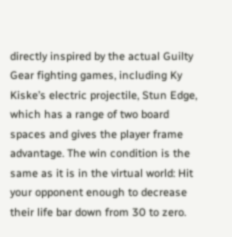directly inspired by the actual Guilty Gear fighting games, including Ky Kiske’s electric projectile, Stun Edge, which has a range of two board spaces and gives the player frame advantage. The win condition is the same as it is in the virtual world: Hit your opponent enough to decrease their life bar down from 30 to zero.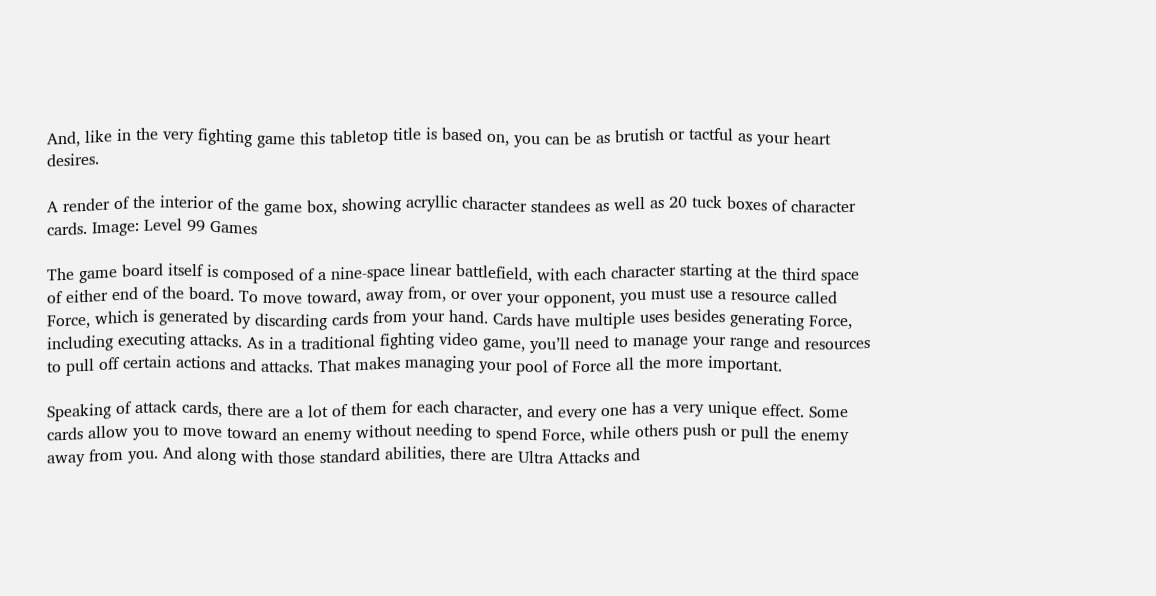And, like in the very fighting game this tabletop title is based on, you can be as brutish or tactful as your heart desires.

A render of the interior of the game box, showing acryllic character standees as well as 20 tuck boxes of character cards. Image: Level 99 Games

The game board itself is composed of a nine-space linear battlefield, with each character starting at the third space of either end of the board. To move toward, away from, or over your opponent, you must use a resource called Force, which is generated by discarding cards from your hand. Cards have multiple uses besides generating Force, including executing attacks. As in a traditional fighting video game, you’ll need to manage your range and resources to pull off certain actions and attacks. That makes managing your pool of Force all the more important.

Speaking of attack cards, there are a lot of them for each character, and every one has a very unique effect. Some cards allow you to move toward an enemy without needing to spend Force, while others push or pull the enemy away from you. And along with those standard abilities, there are Ultra Attacks and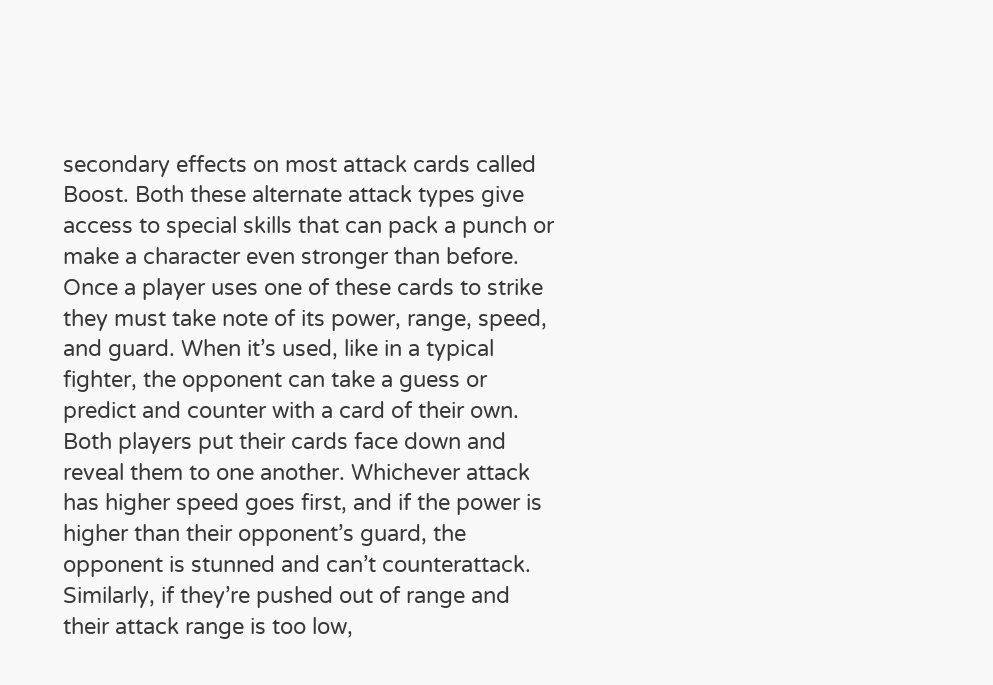secondary effects on most attack cards called Boost. Both these alternate attack types give access to special skills that can pack a punch or make a character even stronger than before. Once a player uses one of these cards to strike they must take note of its power, range, speed, and guard. When it’s used, like in a typical fighter, the opponent can take a guess or predict and counter with a card of their own. Both players put their cards face down and reveal them to one another. Whichever attack has higher speed goes first, and if the power is higher than their opponent’s guard, the opponent is stunned and can’t counterattack. Similarly, if they’re pushed out of range and their attack range is too low,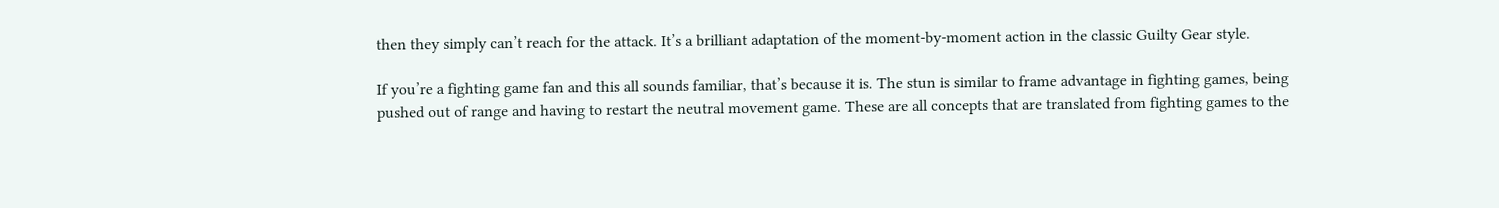then they simply can’t reach for the attack. It’s a brilliant adaptation of the moment-by-moment action in the classic Guilty Gear style.

If you’re a fighting game fan and this all sounds familiar, that’s because it is. The stun is similar to frame advantage in fighting games, being pushed out of range and having to restart the neutral movement game. These are all concepts that are translated from fighting games to the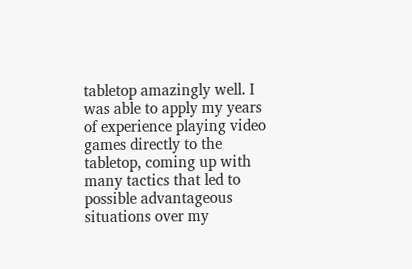tabletop amazingly well. I was able to apply my years of experience playing video games directly to the tabletop, coming up with many tactics that led to possible advantageous situations over my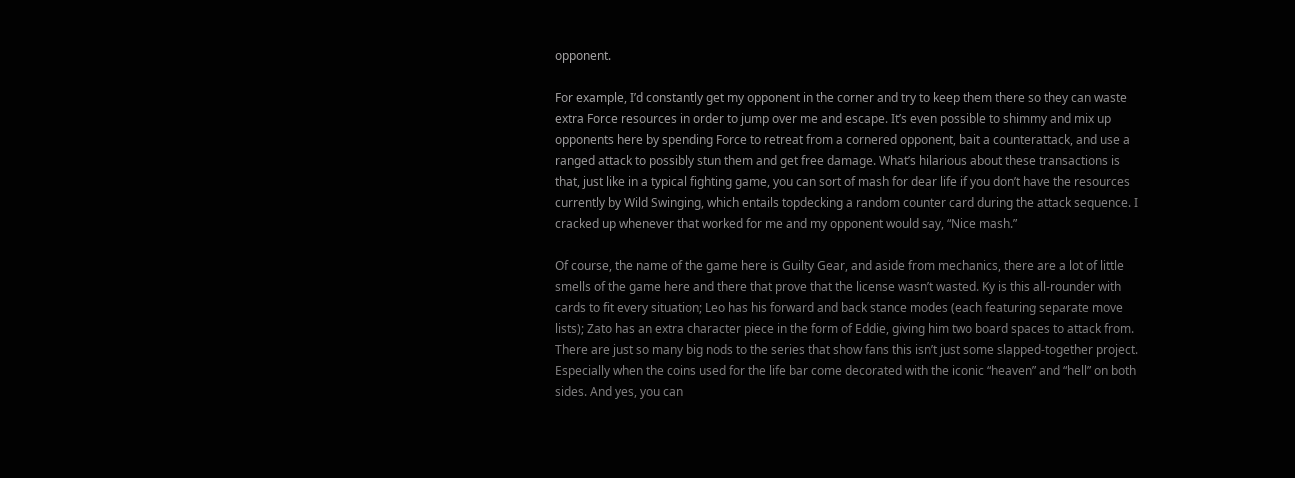opponent.

For example, I’d constantly get my opponent in the corner and try to keep them there so they can waste extra Force resources in order to jump over me and escape. It’s even possible to shimmy and mix up opponents here by spending Force to retreat from a cornered opponent, bait a counterattack, and use a ranged attack to possibly stun them and get free damage. What’s hilarious about these transactions is that, just like in a typical fighting game, you can sort of mash for dear life if you don’t have the resources currently by Wild Swinging, which entails topdecking a random counter card during the attack sequence. I cracked up whenever that worked for me and my opponent would say, “Nice mash.”

Of course, the name of the game here is Guilty Gear, and aside from mechanics, there are a lot of little smells of the game here and there that prove that the license wasn’t wasted. Ky is this all-rounder with cards to fit every situation; Leo has his forward and back stance modes (each featuring separate move lists); Zato has an extra character piece in the form of Eddie, giving him two board spaces to attack from. There are just so many big nods to the series that show fans this isn’t just some slapped-together project. Especially when the coins used for the life bar come decorated with the iconic “heaven” and “hell” on both sides. And yes, you can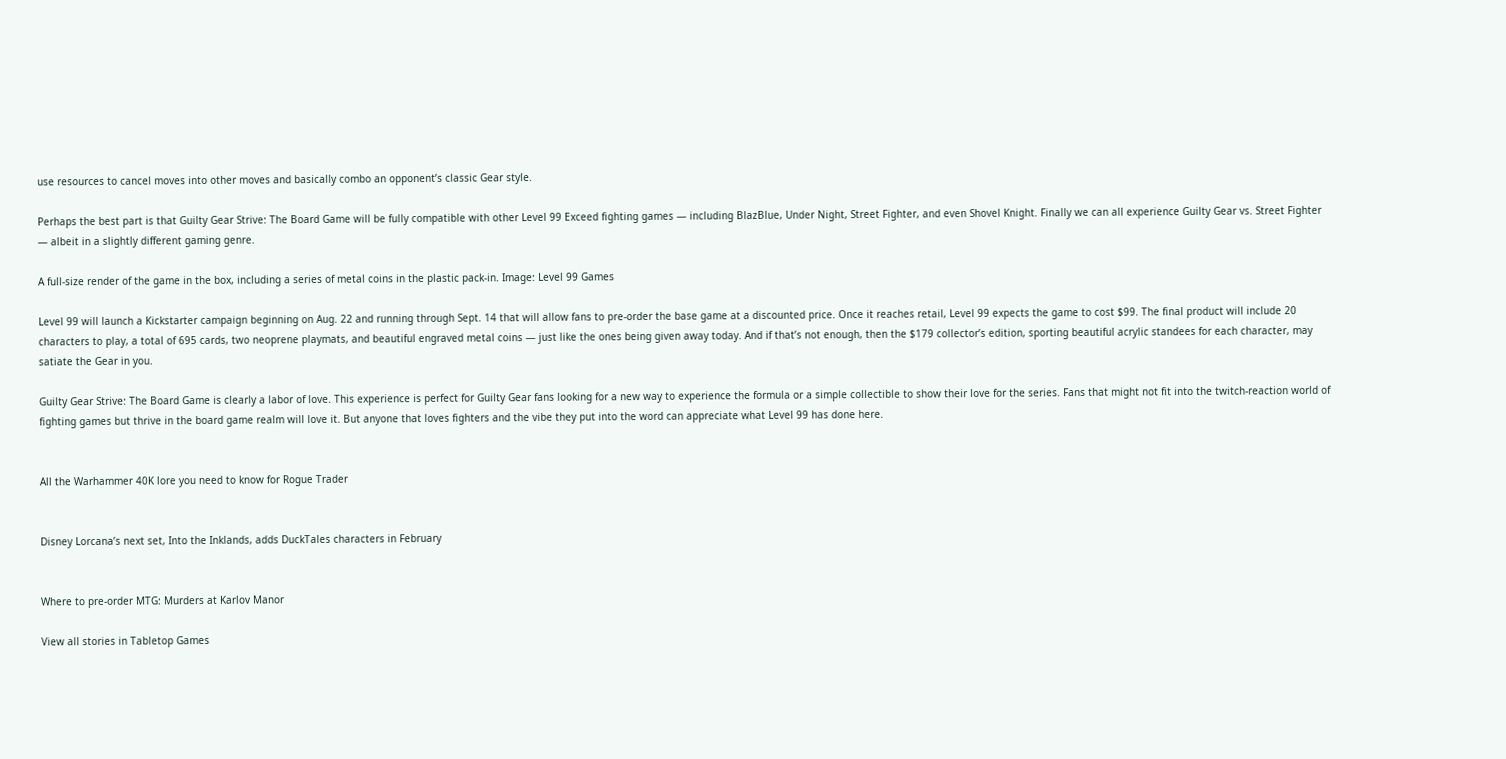use resources to cancel moves into other moves and basically combo an opponent’s classic Gear style.

Perhaps the best part is that Guilty Gear Strive: The Board Game will be fully compatible with other Level 99 Exceed fighting games — including BlazBlue, Under Night, Street Fighter, and even Shovel Knight. Finally we can all experience Guilty Gear vs. Street Fighter — albeit in a slightly different gaming genre.

A full-size render of the game in the box, including a series of metal coins in the plastic pack-in. Image: Level 99 Games

Level 99 will launch a Kickstarter campaign beginning on Aug. 22 and running through Sept. 14 that will allow fans to pre-order the base game at a discounted price. Once it reaches retail, Level 99 expects the game to cost $99. The final product will include 20 characters to play, a total of 695 cards, two neoprene playmats, and beautiful engraved metal coins — just like the ones being given away today. And if that’s not enough, then the $179 collector’s edition, sporting beautiful acrylic standees for each character, may satiate the Gear in you.

Guilty Gear Strive: The Board Game is clearly a labor of love. This experience is perfect for Guilty Gear fans looking for a new way to experience the formula or a simple collectible to show their love for the series. Fans that might not fit into the twitch-reaction world of fighting games but thrive in the board game realm will love it. But anyone that loves fighters and the vibe they put into the word can appreciate what Level 99 has done here.


All the Warhammer 40K lore you need to know for Rogue Trader


Disney Lorcana’s next set, Into the Inklands, adds DuckTales characters in February


Where to pre-order MTG: Murders at Karlov Manor

View all stories in Tabletop Games